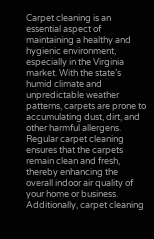Carpet cleaning is an essential aspect of maintaining a healthy and hygienic environment, especially in the Virginia market. With the state’s humid climate and unpredictable weather patterns, carpets are prone to accumulating dust, dirt, and other harmful allergens. Regular carpet cleaning ensures that the carpets remain clean and fresh, thereby enhancing the overall indoor air quality of your home or business. Additionally, carpet cleaning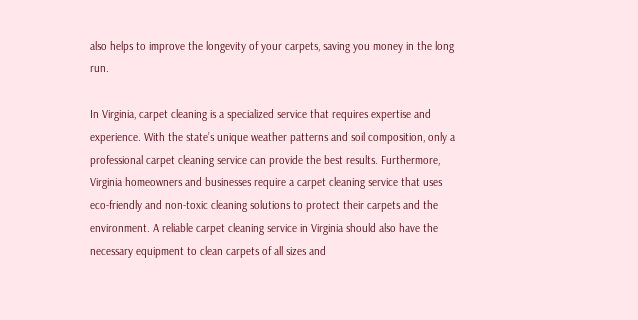also helps to improve the longevity of your carpets, saving you money in the long run.

In Virginia, carpet cleaning is a specialized service that requires expertise and experience. With the state’s unique weather patterns and soil composition, only a professional carpet cleaning service can provide the best results. Furthermore, Virginia homeowners and businesses require a carpet cleaning service that uses eco-friendly and non-toxic cleaning solutions to protect their carpets and the environment. A reliable carpet cleaning service in Virginia should also have the necessary equipment to clean carpets of all sizes and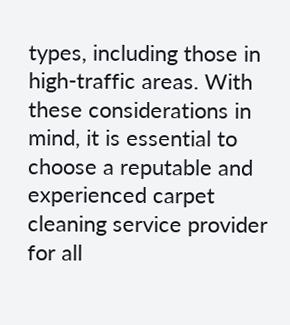types, including those in high-traffic areas. With these considerations in mind, it is essential to choose a reputable and experienced carpet cleaning service provider for all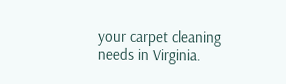your carpet cleaning needs in Virginia.